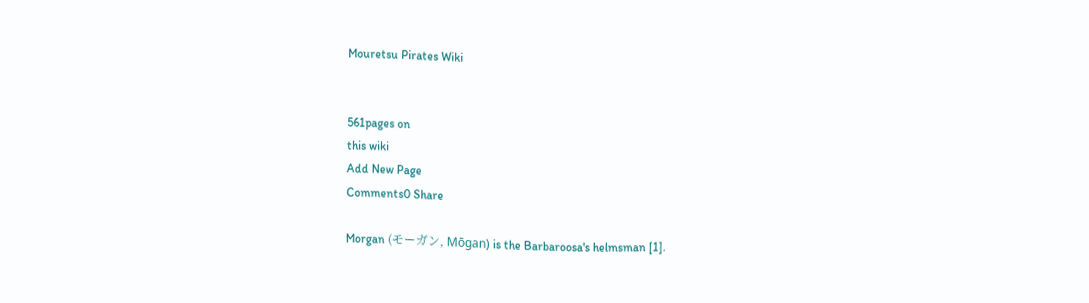Mouretsu Pirates Wiki


561pages on
this wiki
Add New Page
Comments0 Share

Morgan (モーガン, Mōgan) is the Barbaroosa's helmsman [1].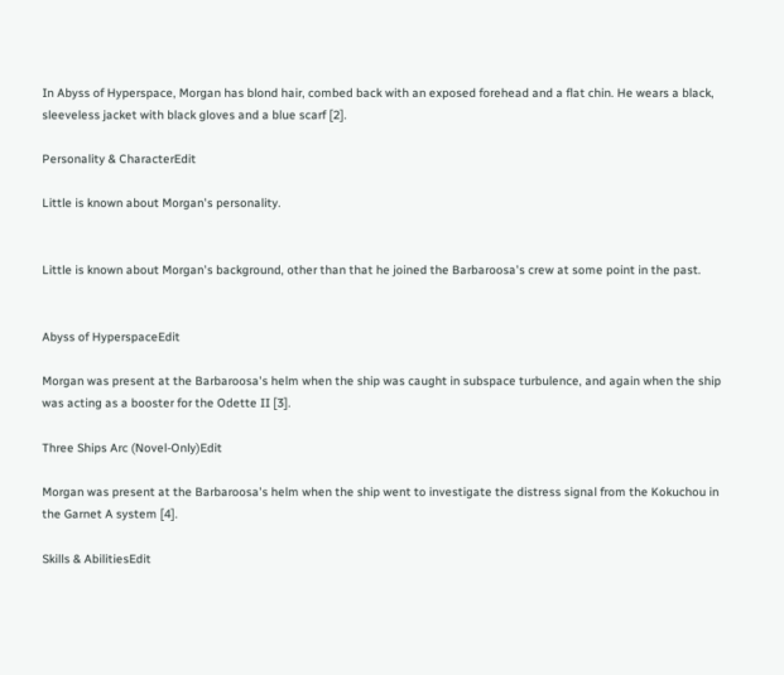In Abyss of Hyperspace, Morgan has blond hair, combed back with an exposed forehead and a flat chin. He wears a black, sleeveless jacket with black gloves and a blue scarf [2].

Personality & CharacterEdit

Little is known about Morgan's personality.


Little is known about Morgan's background, other than that he joined the Barbaroosa's crew at some point in the past.


Abyss of HyperspaceEdit

Morgan was present at the Barbaroosa's helm when the ship was caught in subspace turbulence, and again when the ship was acting as a booster for the Odette II [3].

Three Ships Arc (Novel-Only)Edit

Morgan was present at the Barbaroosa's helm when the ship went to investigate the distress signal from the Kokuchou in the Garnet A system [4].

Skills & AbilitiesEdit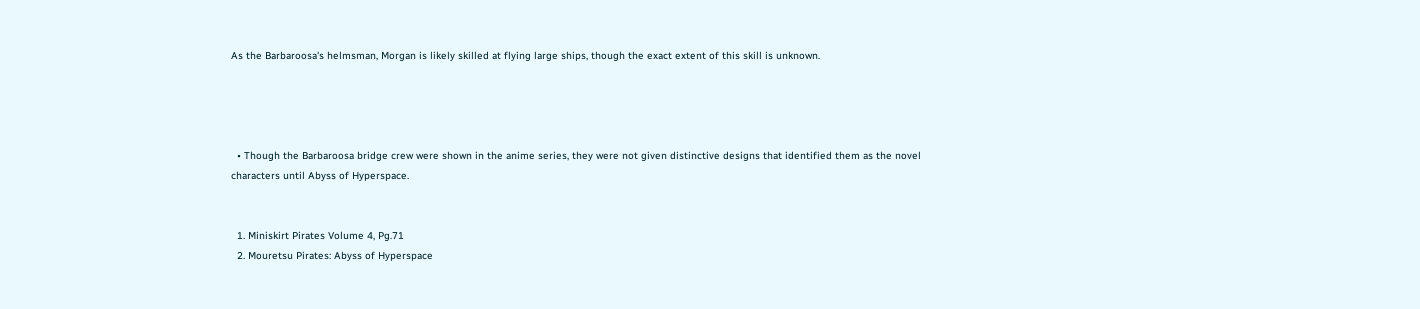As the Barbaroosa's helmsman, Morgan is likely skilled at flying large ships, though the exact extent of this skill is unknown.




  • Though the Barbaroosa bridge crew were shown in the anime series, they were not given distinctive designs that identified them as the novel characters until Abyss of Hyperspace.


  1. Miniskirt Pirates Volume 4, Pg.71
  2. Mouretsu Pirates: Abyss of Hyperspace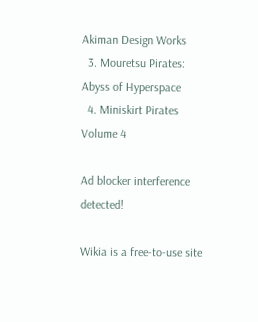Akiman Design Works
  3. Mouretsu Pirates: Abyss of Hyperspace
  4. Miniskirt Pirates Volume 4

Ad blocker interference detected!

Wikia is a free-to-use site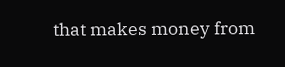that makes money from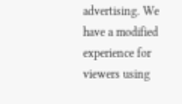advertising. We have a modified experience for viewers using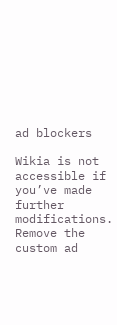ad blockers

Wikia is not accessible if you’ve made further modifications. Remove the custom ad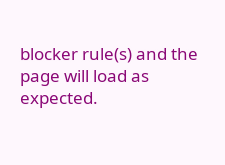blocker rule(s) and the page will load as expected.